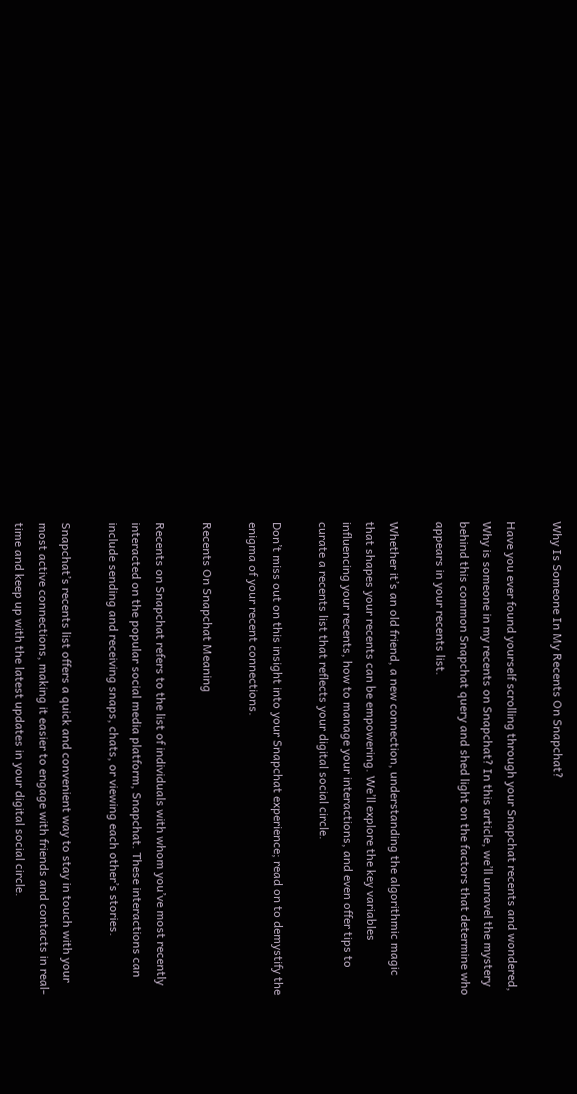Why Is Someone In My Recents On Snapchat?

Have you ever found yourself scrolling through your Snapchat recents and wondered, Why is someone in my recents on Snapchat? In this article, we’ll unravel the mystery behind this common Snapchat query and shed light on the factors that determine who appears in your recents list.

Whether it’s an old friend, a new connection, understanding the algorithmic magic that shapes your recents can be empowering. We’ll explore the key variables influencing your recents, how to manage your interactions, and even offer tips to curate a recents list that reflects your digital social circle.

Don’t miss out on this insight into your Snapchat experience; read on to demystify the enigma of your recent connections.

Recents On Snapchat Meaning

Recents on Snapchat refers to the list of individuals with whom you’ve most recently interacted on the popular social media platform, Snapchat. These interactions can include sending and receiving snaps, chats, or viewing each other’s stories.

Snapchat’s recents list offers a quick and convenient way to stay in touch with your most active connections, making it easier to engage with friends and contacts in real-time and keep up with the latest updates in your digital social circle.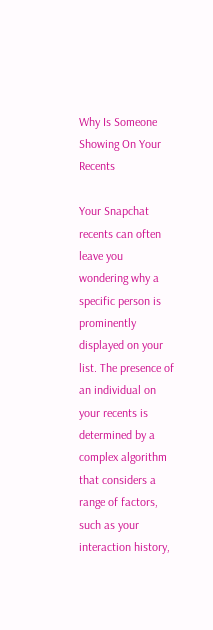Why Is Someone Showing On Your Recents

Your Snapchat recents can often leave you wondering why a specific person is prominently displayed on your list. The presence of an individual on your recents is determined by a complex algorithm that considers a range of factors, such as your interaction history,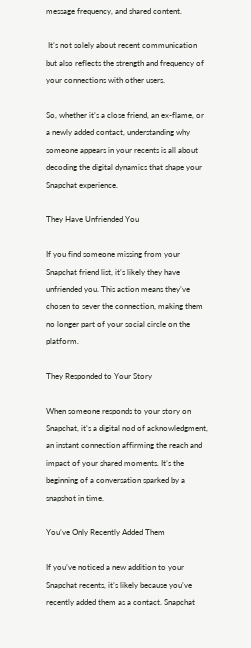message frequency, and shared content.

 It’s not solely about recent communication but also reflects the strength and frequency of your connections with other users.

So, whether it’s a close friend, an ex-flame, or a newly added contact, understanding why someone appears in your recents is all about decoding the digital dynamics that shape your Snapchat experience.

They Have Unfriended You

If you find someone missing from your Snapchat friend list, it’s likely they have unfriended you. This action means they’ve chosen to sever the connection, making them no longer part of your social circle on the platform.

They Responded to Your Story

When someone responds to your story on Snapchat, it’s a digital nod of acknowledgment, an instant connection affirming the reach and impact of your shared moments. It’s the beginning of a conversation sparked by a snapshot in time.

You’ve Only Recently Added Them

If you’ve noticed a new addition to your Snapchat recents, it’s likely because you’ve recently added them as a contact. Snapchat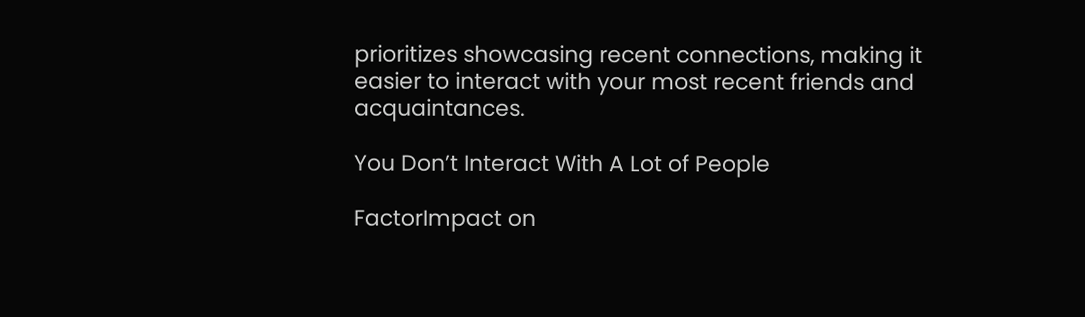prioritizes showcasing recent connections, making it easier to interact with your most recent friends and acquaintances.

You Don’t Interact With A Lot of People

FactorImpact on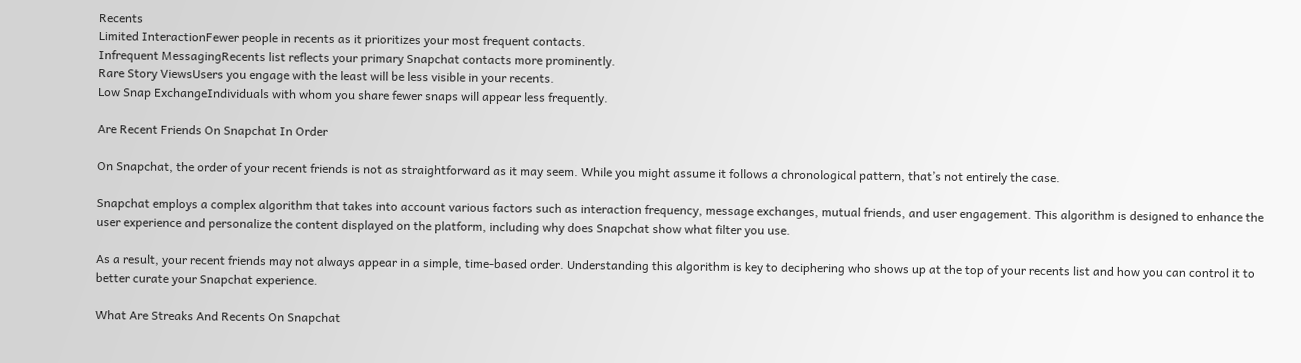Recents
Limited InteractionFewer people in recents as it prioritizes your most frequent contacts.
Infrequent MessagingRecents list reflects your primary Snapchat contacts more prominently.
Rare Story ViewsUsers you engage with the least will be less visible in your recents.
Low Snap ExchangeIndividuals with whom you share fewer snaps will appear less frequently.

Are Recent Friends On Snapchat In Order

On Snapchat, the order of your recent friends is not as straightforward as it may seem. While you might assume it follows a chronological pattern, that’s not entirely the case.

Snapchat employs a complex algorithm that takes into account various factors such as interaction frequency, message exchanges, mutual friends, and user engagement. This algorithm is designed to enhance the user experience and personalize the content displayed on the platform, including why does Snapchat show what filter you use.

As a result, your recent friends may not always appear in a simple, time-based order. Understanding this algorithm is key to deciphering who shows up at the top of your recents list and how you can control it to better curate your Snapchat experience.

What Are Streaks And Recents On Snapchat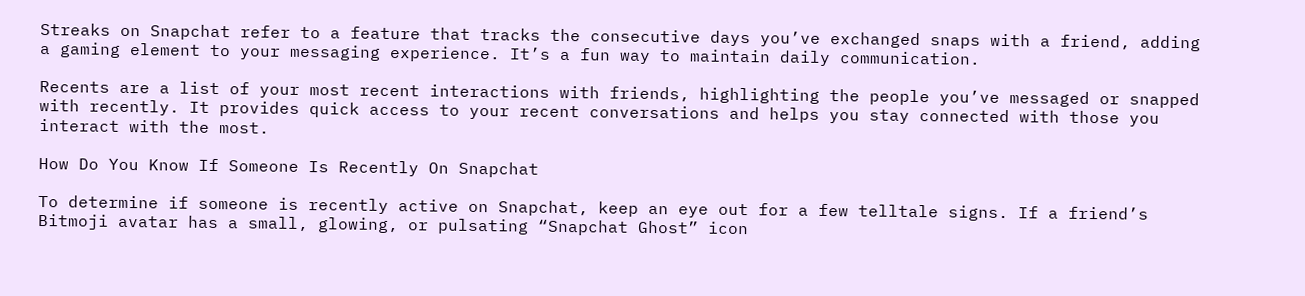Streaks on Snapchat refer to a feature that tracks the consecutive days you’ve exchanged snaps with a friend, adding a gaming element to your messaging experience. It’s a fun way to maintain daily communication.

Recents are a list of your most recent interactions with friends, highlighting the people you’ve messaged or snapped with recently. It provides quick access to your recent conversations and helps you stay connected with those you interact with the most.

How Do You Know If Someone Is Recently On Snapchat

To determine if someone is recently active on Snapchat, keep an eye out for a few telltale signs. If a friend’s Bitmoji avatar has a small, glowing, or pulsating “Snapchat Ghost” icon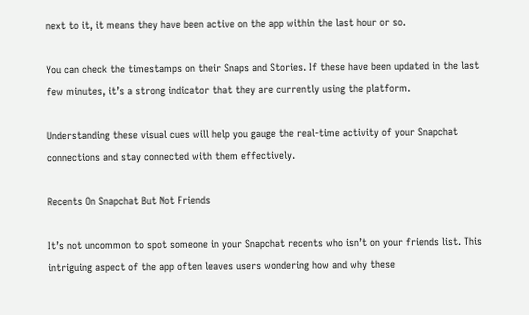next to it, it means they have been active on the app within the last hour or so.

You can check the timestamps on their Snaps and Stories. If these have been updated in the last few minutes, it’s a strong indicator that they are currently using the platform.

Understanding these visual cues will help you gauge the real-time activity of your Snapchat connections and stay connected with them effectively.

Recents On Snapchat But Not Friends

It’s not uncommon to spot someone in your Snapchat recents who isn’t on your friends list. This intriguing aspect of the app often leaves users wondering how and why these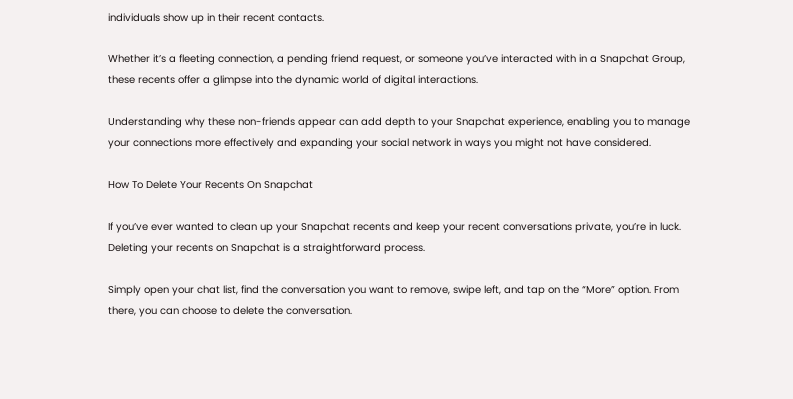individuals show up in their recent contacts.

Whether it’s a fleeting connection, a pending friend request, or someone you’ve interacted with in a Snapchat Group, these recents offer a glimpse into the dynamic world of digital interactions.

Understanding why these non-friends appear can add depth to your Snapchat experience, enabling you to manage your connections more effectively and expanding your social network in ways you might not have considered.

How To Delete Your Recents On Snapchat

If you’ve ever wanted to clean up your Snapchat recents and keep your recent conversations private, you’re in luck. Deleting your recents on Snapchat is a straightforward process.

Simply open your chat list, find the conversation you want to remove, swipe left, and tap on the “More” option. From there, you can choose to delete the conversation.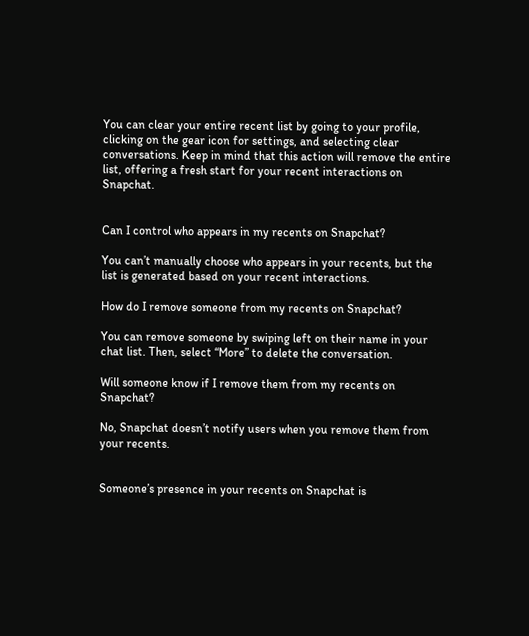You can clear your entire recent list by going to your profile, clicking on the gear icon for settings, and selecting clear conversations. Keep in mind that this action will remove the entire list, offering a fresh start for your recent interactions on Snapchat.


Can I control who appears in my recents on Snapchat?

You can’t manually choose who appears in your recents, but the list is generated based on your recent interactions.

How do I remove someone from my recents on Snapchat?

You can remove someone by swiping left on their name in your chat list. Then, select “More” to delete the conversation.

Will someone know if I remove them from my recents on Snapchat?

No, Snapchat doesn’t notify users when you remove them from your recents.


Someone’s presence in your recents on Snapchat is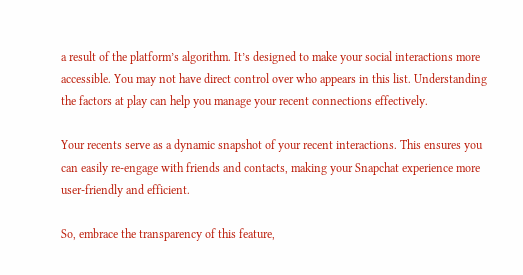a result of the platform’s algorithm. It’s designed to make your social interactions more accessible. You may not have direct control over who appears in this list. Understanding the factors at play can help you manage your recent connections effectively.

Your recents serve as a dynamic snapshot of your recent interactions. This ensures you can easily re-engage with friends and contacts, making your Snapchat experience more user-friendly and efficient.

So, embrace the transparency of this feature,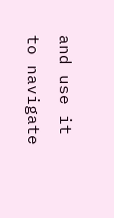and use it to navigate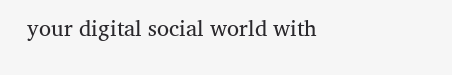your digital social world with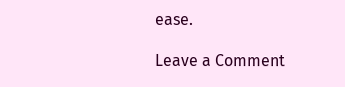ease.

Leave a Comment